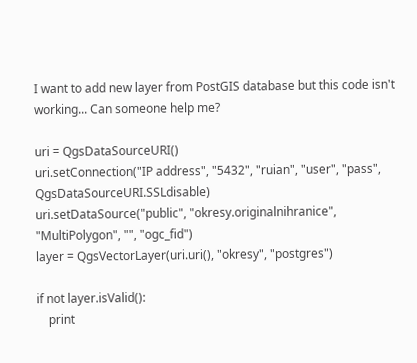I want to add new layer from PostGIS database but this code isn't working... Can someone help me?

uri = QgsDataSourceURI()
uri.setConnection("IP address", "5432", "ruian", "user", "pass", QgsDataSourceURI.SSLdisable)
uri.setDataSource("public", "okresy.originalnihranice", "MultiPolygon", "", "ogc_fid")
layer = QgsVectorLayer(uri.uri(), "okresy", "postgres")

if not layer.isValid():
    print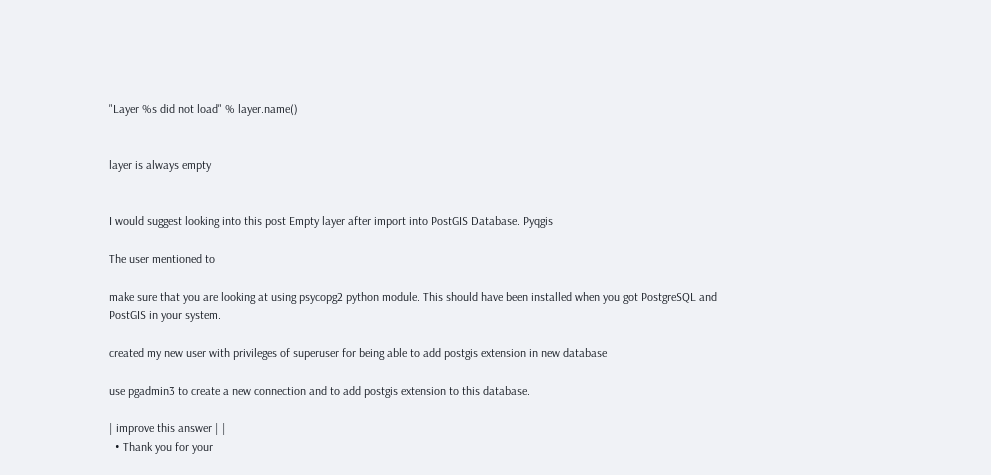"Layer %s did not load" % layer.name()


layer is always empty


I would suggest looking into this post Empty layer after import into PostGIS Database. Pyqgis

The user mentioned to

make sure that you are looking at using psycopg2 python module. This should have been installed when you got PostgreSQL and PostGIS in your system.

created my new user with privileges of superuser for being able to add postgis extension in new database

use pgadmin3 to create a new connection and to add postgis extension to this database.

| improve this answer | |
  • Thank you for your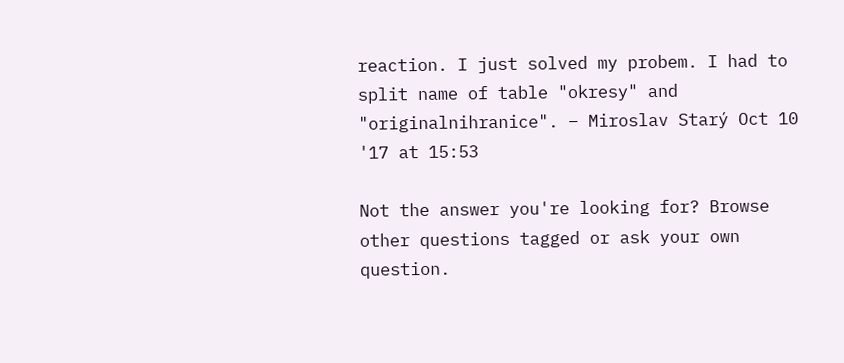reaction. I just solved my probem. I had to split name of table "okresy" and "originalnihranice". – Miroslav Starý Oct 10 '17 at 15:53

Not the answer you're looking for? Browse other questions tagged or ask your own question.